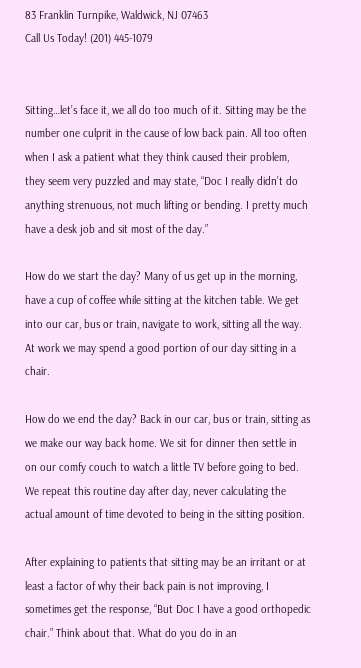83 Franklin Turnpike, Waldwick, NJ 07463
Call Us Today! (201) 445-1079


Sitting…let’s face it, we all do too much of it. Sitting may be the number one culprit in the cause of low back pain. All too often when I ask a patient what they think caused their problem, they seem very puzzled and may state, “Doc I really didn’t do anything strenuous, not much lifting or bending. I pretty much have a desk job and sit most of the day.”

How do we start the day? Many of us get up in the morning, have a cup of coffee while sitting at the kitchen table. We get into our car, bus or train, navigate to work, sitting all the way. At work we may spend a good portion of our day sitting in a chair.

How do we end the day? Back in our car, bus or train, sitting as we make our way back home. We sit for dinner then settle in on our comfy couch to watch a little TV before going to bed. We repeat this routine day after day, never calculating the actual amount of time devoted to being in the sitting position.

After explaining to patients that sitting may be an irritant or at least a factor of why their back pain is not improving, I sometimes get the response, “But Doc I have a good orthopedic chair.” Think about that. What do you do in an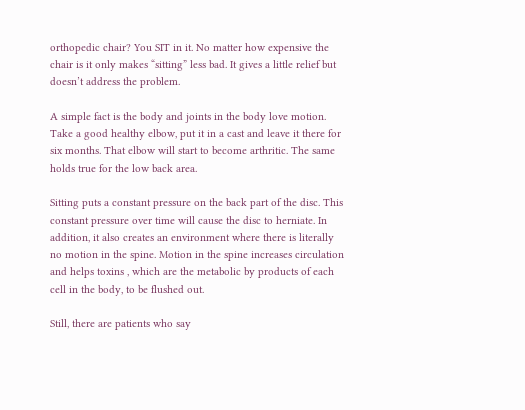orthopedic chair? You SIT in it. No matter how expensive the chair is it only makes “sitting” less bad. It gives a little relief but doesn’t address the problem.

A simple fact is the body and joints in the body love motion. Take a good healthy elbow, put it in a cast and leave it there for six months. That elbow will start to become arthritic. The same holds true for the low back area.

Sitting puts a constant pressure on the back part of the disc. This constant pressure over time will cause the disc to herniate. In addition, it also creates an environment where there is literally no motion in the spine. Motion in the spine increases circulation and helps toxins , which are the metabolic by products of each cell in the body, to be flushed out.

Still, there are patients who say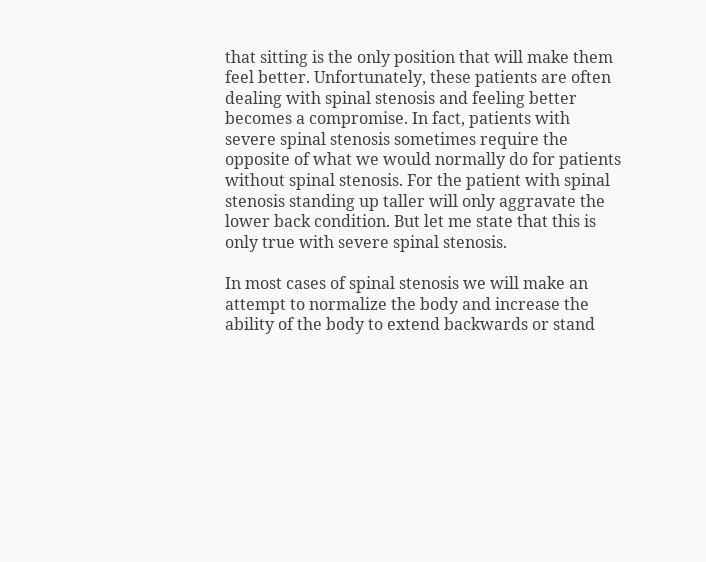that sitting is the only position that will make them feel better. Unfortunately, these patients are often dealing with spinal stenosis and feeling better becomes a compromise. In fact, patients with severe spinal stenosis sometimes require the opposite of what we would normally do for patients without spinal stenosis. For the patient with spinal stenosis standing up taller will only aggravate the lower back condition. But let me state that this is only true with severe spinal stenosis.

In most cases of spinal stenosis we will make an attempt to normalize the body and increase the ability of the body to extend backwards or stand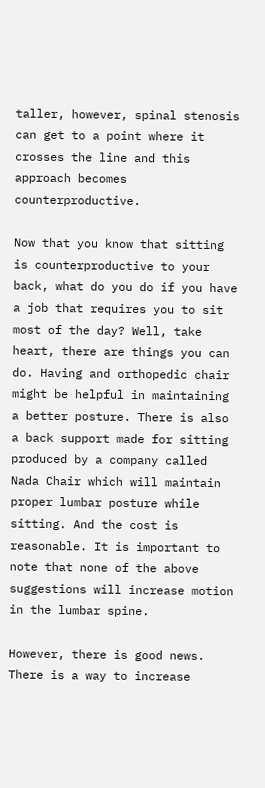taller, however, spinal stenosis can get to a point where it crosses the line and this approach becomes counterproductive.

Now that you know that sitting is counterproductive to your back, what do you do if you have a job that requires you to sit most of the day? Well, take heart, there are things you can do. Having and orthopedic chair might be helpful in maintaining a better posture. There is also a back support made for sitting produced by a company called Nada Chair which will maintain proper lumbar posture while sitting. And the cost is reasonable. It is important to note that none of the above suggestions will increase motion in the lumbar spine.

However, there is good news. There is a way to increase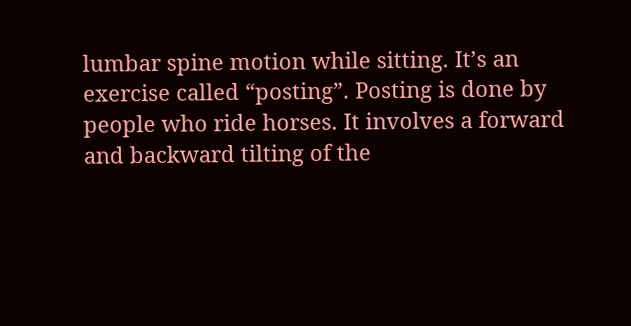lumbar spine motion while sitting. It’s an exercise called “posting”. Posting is done by people who ride horses. It involves a forward and backward tilting of the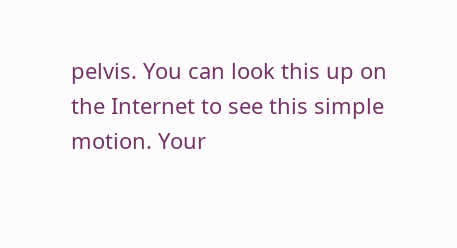pelvis. You can look this up on the Internet to see this simple motion. Your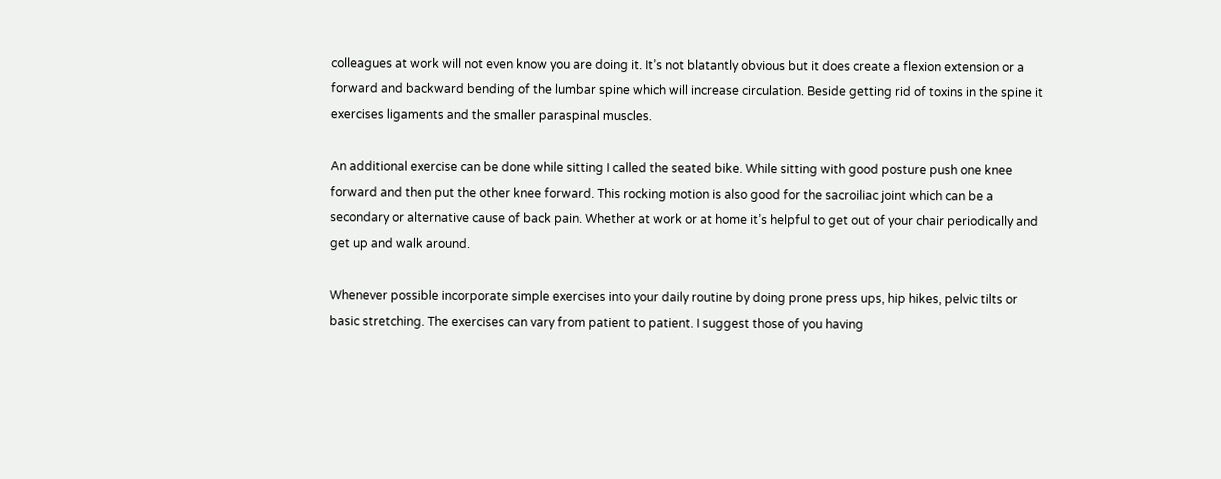colleagues at work will not even know you are doing it. It’s not blatantly obvious but it does create a flexion extension or a forward and backward bending of the lumbar spine which will increase circulation. Beside getting rid of toxins in the spine it exercises ligaments and the smaller paraspinal muscles.

An additional exercise can be done while sitting I called the seated bike. While sitting with good posture push one knee forward and then put the other knee forward. This rocking motion is also good for the sacroiliac joint which can be a secondary or alternative cause of back pain. Whether at work or at home it’s helpful to get out of your chair periodically and get up and walk around.

Whenever possible incorporate simple exercises into your daily routine by doing prone press ups, hip hikes, pelvic tilts or basic stretching. The exercises can vary from patient to patient. I suggest those of you having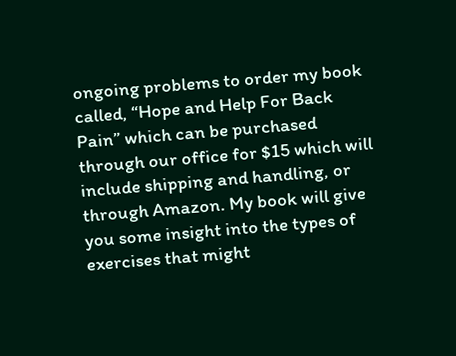ongoing problems to order my book called, “Hope and Help For Back Pain” which can be purchased through our office for $15 which will include shipping and handling, or through Amazon. My book will give you some insight into the types of exercises that might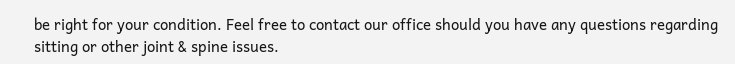be right for your condition. Feel free to contact our office should you have any questions regarding sitting or other joint & spine issues.